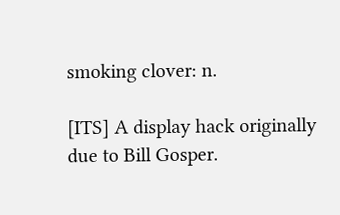smoking clover: n.

[ITS] A display hack originally due to Bill Gosper.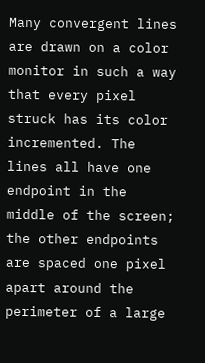Many convergent lines are drawn on a color monitor in such a way that every pixel struck has its color incremented. The lines all have one endpoint in the middle of the screen; the other endpoints are spaced one pixel apart around the perimeter of a large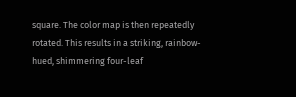square. The color map is then repeatedly rotated. This results in a striking, rainbow-hued, shimmering four-leaf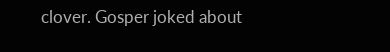clover. Gosper joked about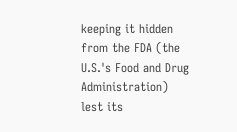keeping it hidden from the FDA (the U.S.'s Food and Drug Administration) lest its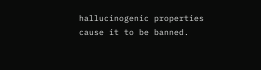hallucinogenic properties cause it to be banned.